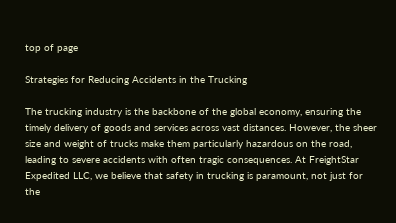top of page

Strategies for Reducing Accidents in the Trucking

The trucking industry is the backbone of the global economy, ensuring the timely delivery of goods and services across vast distances. However, the sheer size and weight of trucks make them particularly hazardous on the road, leading to severe accidents with often tragic consequences. At FreightStar Expedited LLC, we believe that safety in trucking is paramount, not just for the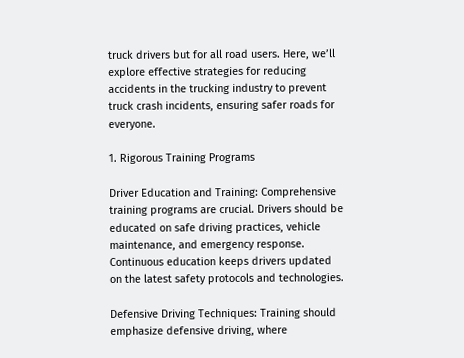truck drivers but for all road users. Here, we’ll explore effective strategies for reducing accidents in the trucking industry to prevent truck crash incidents, ensuring safer roads for everyone.

1. Rigorous Training Programs

Driver Education and Training: Comprehensive training programs are crucial. Drivers should be educated on safe driving practices, vehicle maintenance, and emergency response. Continuous education keeps drivers updated on the latest safety protocols and technologies.

Defensive Driving Techniques: Training should emphasize defensive driving, where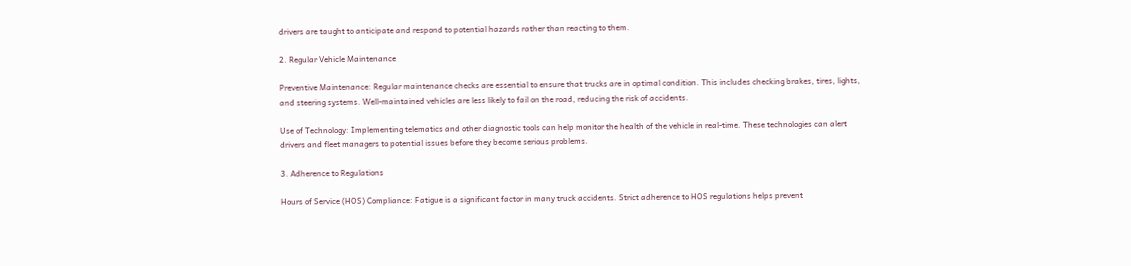drivers are taught to anticipate and respond to potential hazards rather than reacting to them.

2. Regular Vehicle Maintenance

Preventive Maintenance: Regular maintenance checks are essential to ensure that trucks are in optimal condition. This includes checking brakes, tires, lights, and steering systems. Well-maintained vehicles are less likely to fail on the road, reducing the risk of accidents.

Use of Technology: Implementing telematics and other diagnostic tools can help monitor the health of the vehicle in real-time. These technologies can alert drivers and fleet managers to potential issues before they become serious problems.

3. Adherence to Regulations

Hours of Service (HOS) Compliance: Fatigue is a significant factor in many truck accidents. Strict adherence to HOS regulations helps prevent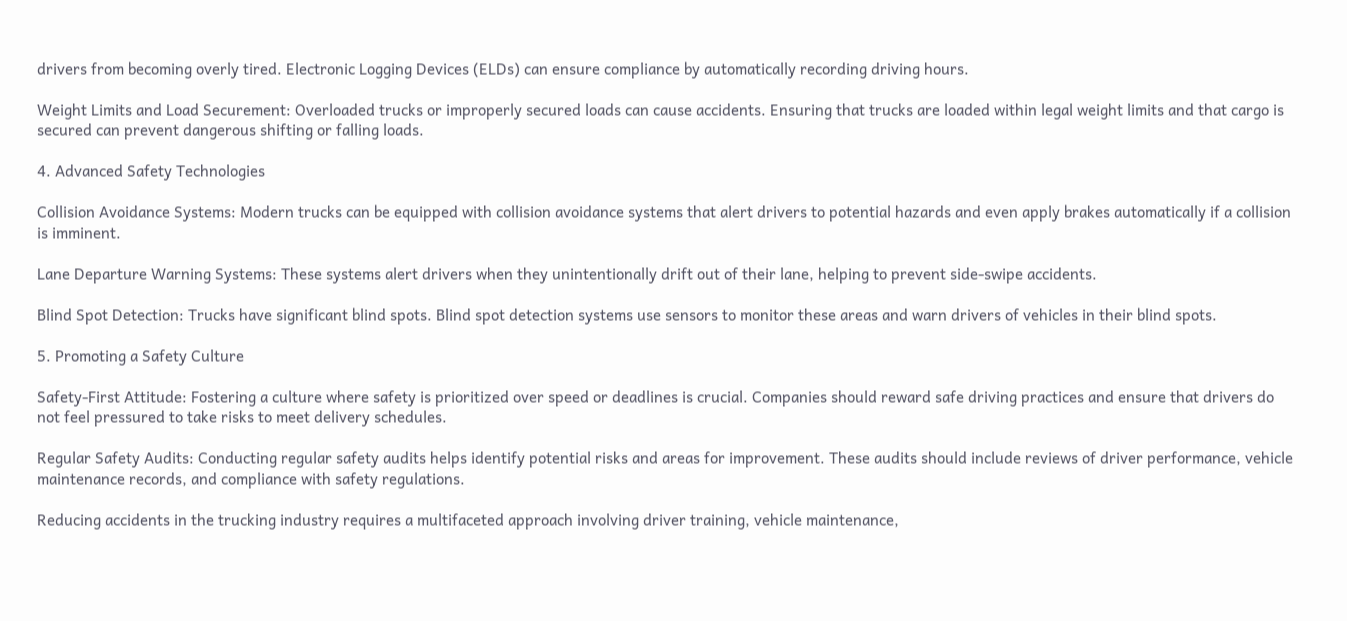drivers from becoming overly tired. Electronic Logging Devices (ELDs) can ensure compliance by automatically recording driving hours.

Weight Limits and Load Securement: Overloaded trucks or improperly secured loads can cause accidents. Ensuring that trucks are loaded within legal weight limits and that cargo is secured can prevent dangerous shifting or falling loads.

4. Advanced Safety Technologies

Collision Avoidance Systems: Modern trucks can be equipped with collision avoidance systems that alert drivers to potential hazards and even apply brakes automatically if a collision is imminent.

Lane Departure Warning Systems: These systems alert drivers when they unintentionally drift out of their lane, helping to prevent side-swipe accidents.

Blind Spot Detection: Trucks have significant blind spots. Blind spot detection systems use sensors to monitor these areas and warn drivers of vehicles in their blind spots.

5. Promoting a Safety Culture

Safety-First Attitude: Fostering a culture where safety is prioritized over speed or deadlines is crucial. Companies should reward safe driving practices and ensure that drivers do not feel pressured to take risks to meet delivery schedules.

Regular Safety Audits: Conducting regular safety audits helps identify potential risks and areas for improvement. These audits should include reviews of driver performance, vehicle maintenance records, and compliance with safety regulations.

Reducing accidents in the trucking industry requires a multifaceted approach involving driver training, vehicle maintenance,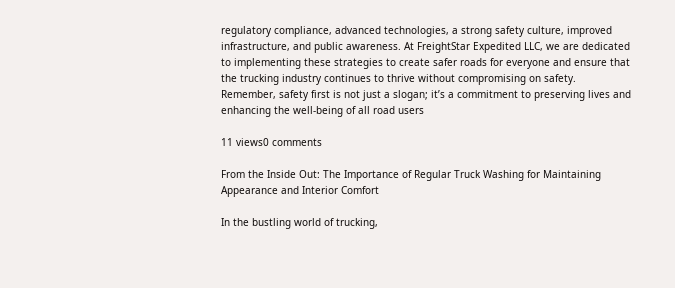regulatory compliance, advanced technologies, a strong safety culture, improved infrastructure, and public awareness. At FreightStar Expedited LLC, we are dedicated to implementing these strategies to create safer roads for everyone and ensure that the trucking industry continues to thrive without compromising on safety. Remember, safety first is not just a slogan; it’s a commitment to preserving lives and enhancing the well-being of all road users

11 views0 comments

From the Inside Out: The Importance of Regular Truck Washing for Maintaining Appearance and Interior Comfort

In the bustling world of trucking,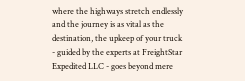where the highways stretch endlessly and the journey is as vital as the destination, the upkeep of your truck - guided by the experts at FreightStar Expedited LLC - goes beyond mere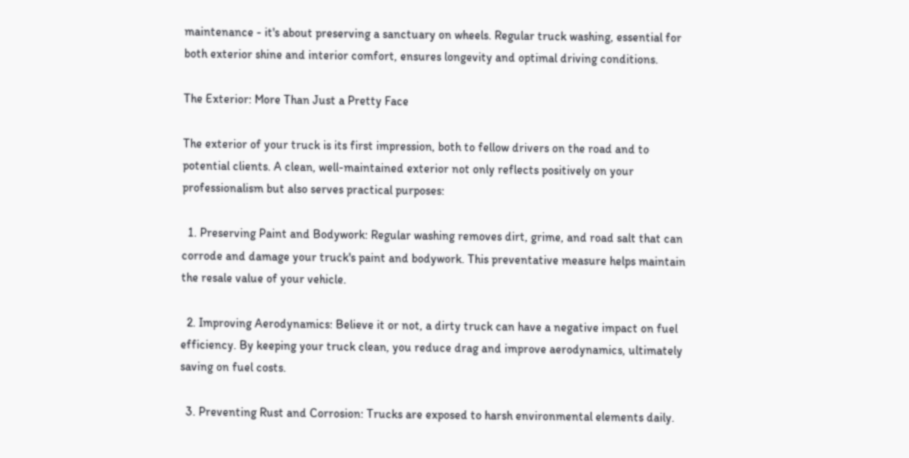maintenance - it's about preserving a sanctuary on wheels. Regular truck washing, essential for both exterior shine and interior comfort, ensures longevity and optimal driving conditions.

The Exterior: More Than Just a Pretty Face

The exterior of your truck is its first impression, both to fellow drivers on the road and to potential clients. A clean, well-maintained exterior not only reflects positively on your professionalism but also serves practical purposes:

  1. Preserving Paint and Bodywork: Regular washing removes dirt, grime, and road salt that can corrode and damage your truck's paint and bodywork. This preventative measure helps maintain the resale value of your vehicle.

  2. Improving Aerodynamics: Believe it or not, a dirty truck can have a negative impact on fuel efficiency. By keeping your truck clean, you reduce drag and improve aerodynamics, ultimately saving on fuel costs.

  3. Preventing Rust and Corrosion: Trucks are exposed to harsh environmental elements daily.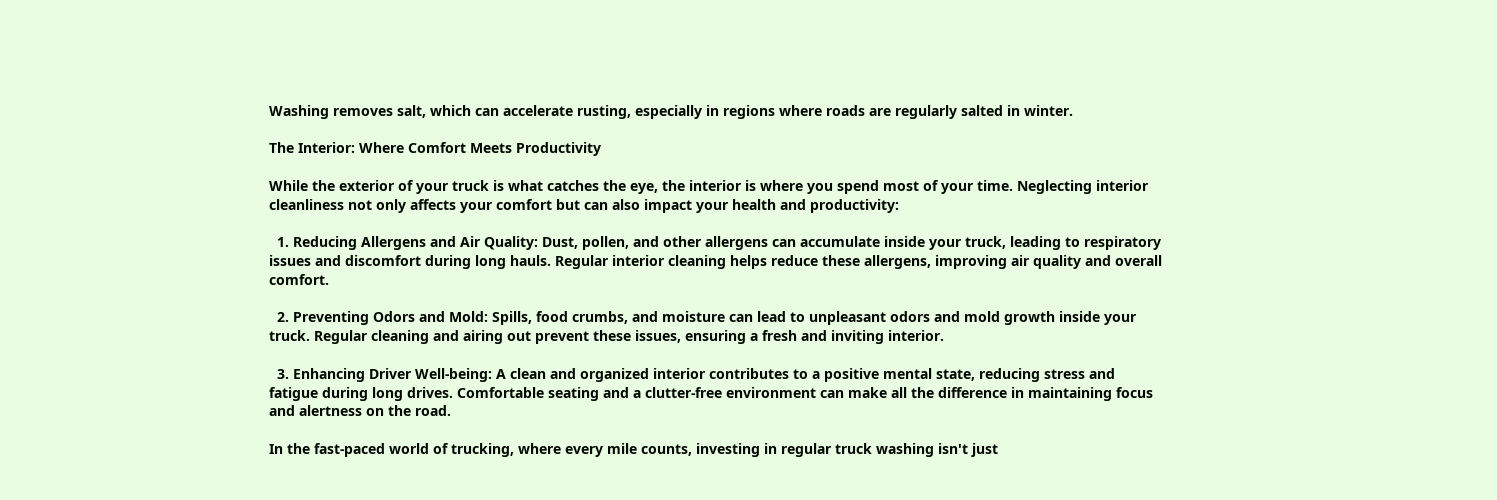Washing removes salt, which can accelerate rusting, especially in regions where roads are regularly salted in winter.

The Interior: Where Comfort Meets Productivity

While the exterior of your truck is what catches the eye, the interior is where you spend most of your time. Neglecting interior cleanliness not only affects your comfort but can also impact your health and productivity:

  1. Reducing Allergens and Air Quality: Dust, pollen, and other allergens can accumulate inside your truck, leading to respiratory issues and discomfort during long hauls. Regular interior cleaning helps reduce these allergens, improving air quality and overall comfort.

  2. Preventing Odors and Mold: Spills, food crumbs, and moisture can lead to unpleasant odors and mold growth inside your truck. Regular cleaning and airing out prevent these issues, ensuring a fresh and inviting interior.

  3. Enhancing Driver Well-being: A clean and organized interior contributes to a positive mental state, reducing stress and fatigue during long drives. Comfortable seating and a clutter-free environment can make all the difference in maintaining focus and alertness on the road.

In the fast-paced world of trucking, where every mile counts, investing in regular truck washing isn't just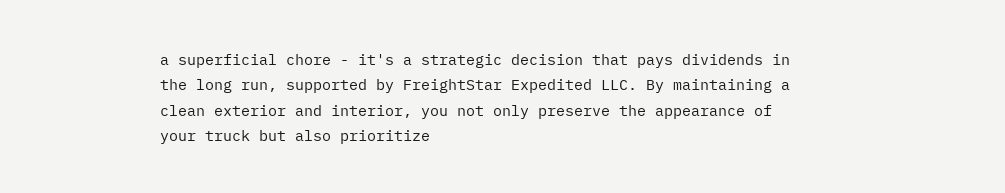a superficial chore - it's a strategic decision that pays dividends in the long run, supported by FreightStar Expedited LLC. By maintaining a clean exterior and interior, you not only preserve the appearance of your truck but also prioritize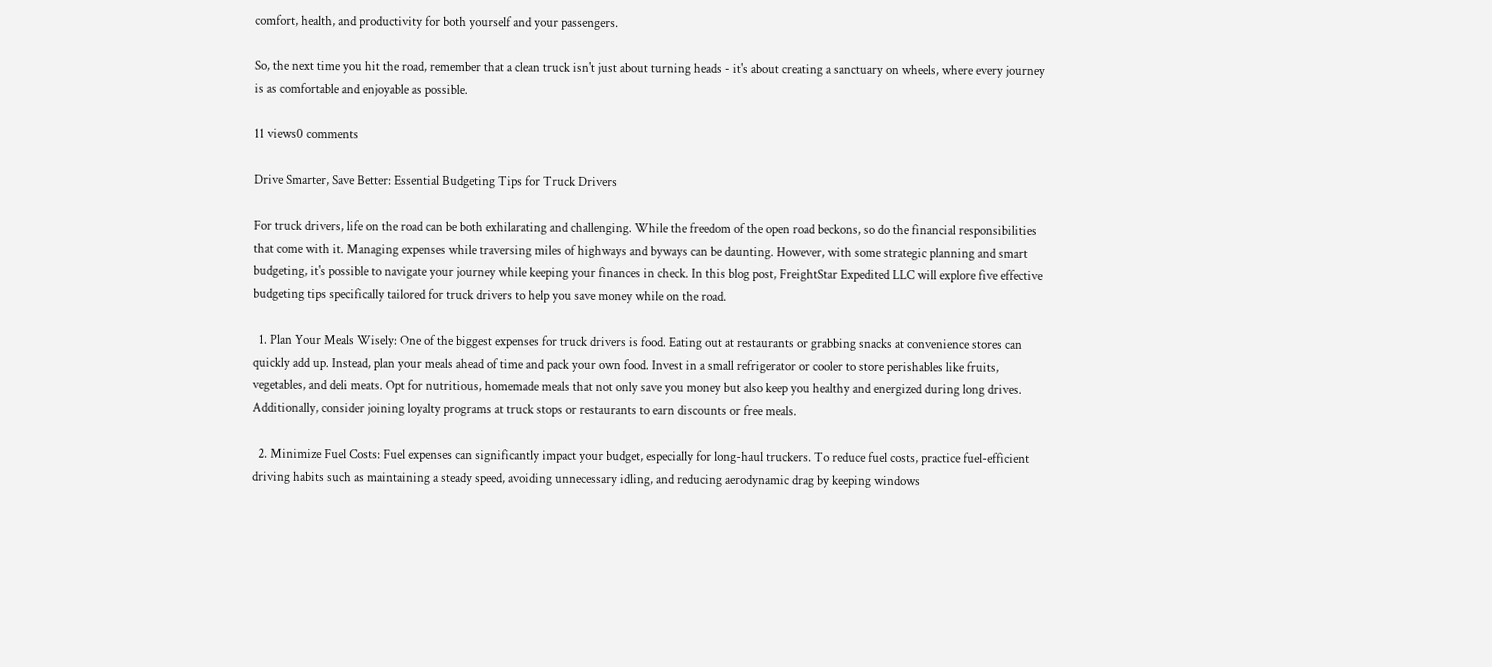comfort, health, and productivity for both yourself and your passengers.

So, the next time you hit the road, remember that a clean truck isn't just about turning heads - it's about creating a sanctuary on wheels, where every journey is as comfortable and enjoyable as possible.

11 views0 comments

Drive Smarter, Save Better: Essential Budgeting Tips for Truck Drivers

For truck drivers, life on the road can be both exhilarating and challenging. While the freedom of the open road beckons, so do the financial responsibilities that come with it. Managing expenses while traversing miles of highways and byways can be daunting. However, with some strategic planning and smart budgeting, it's possible to navigate your journey while keeping your finances in check. In this blog post, FreightStar Expedited LLC will explore five effective budgeting tips specifically tailored for truck drivers to help you save money while on the road.

  1. Plan Your Meals Wisely: One of the biggest expenses for truck drivers is food. Eating out at restaurants or grabbing snacks at convenience stores can quickly add up. Instead, plan your meals ahead of time and pack your own food. Invest in a small refrigerator or cooler to store perishables like fruits, vegetables, and deli meats. Opt for nutritious, homemade meals that not only save you money but also keep you healthy and energized during long drives. Additionally, consider joining loyalty programs at truck stops or restaurants to earn discounts or free meals.

  2. Minimize Fuel Costs: Fuel expenses can significantly impact your budget, especially for long-haul truckers. To reduce fuel costs, practice fuel-efficient driving habits such as maintaining a steady speed, avoiding unnecessary idling, and reducing aerodynamic drag by keeping windows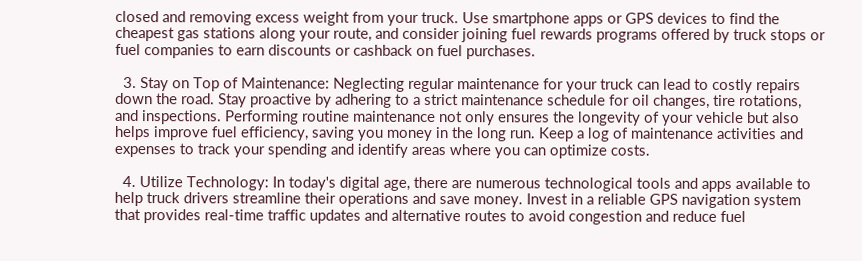closed and removing excess weight from your truck. Use smartphone apps or GPS devices to find the cheapest gas stations along your route, and consider joining fuel rewards programs offered by truck stops or fuel companies to earn discounts or cashback on fuel purchases.

  3. Stay on Top of Maintenance: Neglecting regular maintenance for your truck can lead to costly repairs down the road. Stay proactive by adhering to a strict maintenance schedule for oil changes, tire rotations, and inspections. Performing routine maintenance not only ensures the longevity of your vehicle but also helps improve fuel efficiency, saving you money in the long run. Keep a log of maintenance activities and expenses to track your spending and identify areas where you can optimize costs.

  4. Utilize Technology: In today's digital age, there are numerous technological tools and apps available to help truck drivers streamline their operations and save money. Invest in a reliable GPS navigation system that provides real-time traffic updates and alternative routes to avoid congestion and reduce fuel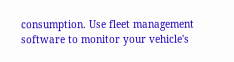consumption. Use fleet management software to monitor your vehicle's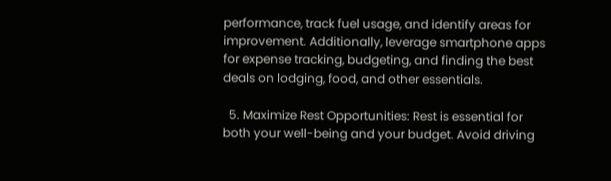performance, track fuel usage, and identify areas for improvement. Additionally, leverage smartphone apps for expense tracking, budgeting, and finding the best deals on lodging, food, and other essentials.

  5. Maximize Rest Opportunities: Rest is essential for both your well-being and your budget. Avoid driving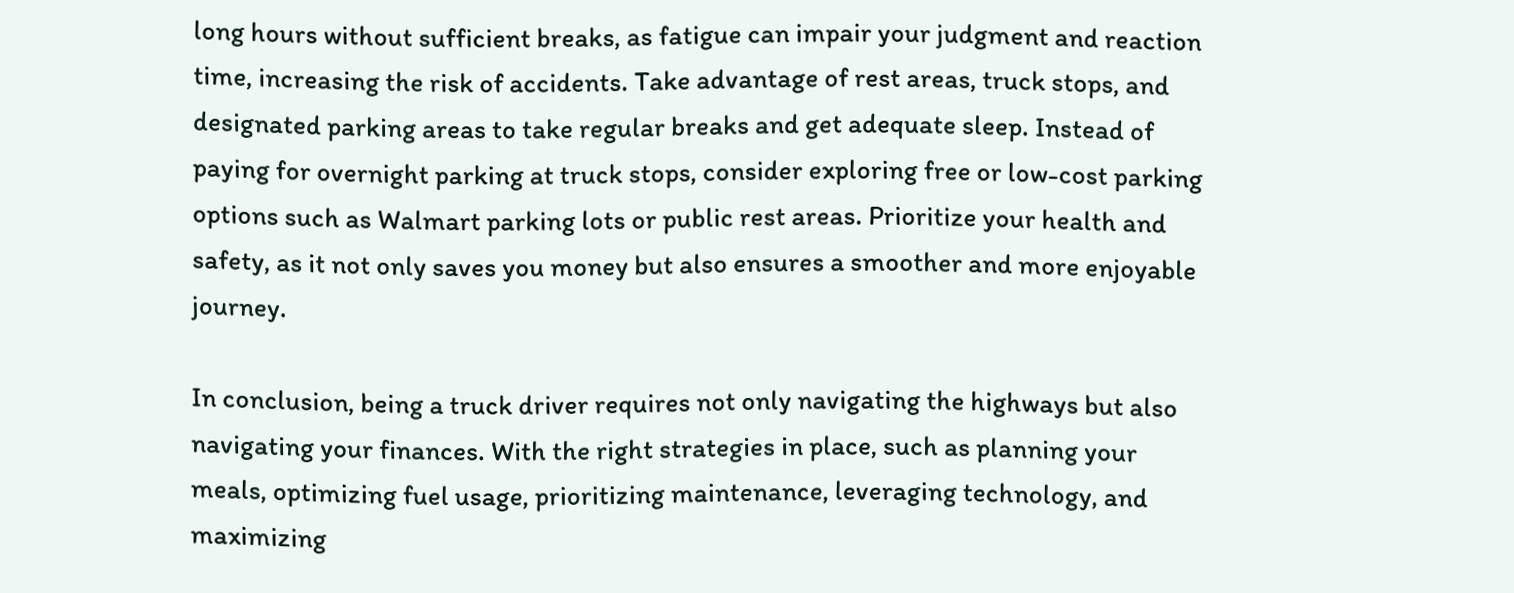long hours without sufficient breaks, as fatigue can impair your judgment and reaction time, increasing the risk of accidents. Take advantage of rest areas, truck stops, and designated parking areas to take regular breaks and get adequate sleep. Instead of paying for overnight parking at truck stops, consider exploring free or low-cost parking options such as Walmart parking lots or public rest areas. Prioritize your health and safety, as it not only saves you money but also ensures a smoother and more enjoyable journey.

In conclusion, being a truck driver requires not only navigating the highways but also navigating your finances. With the right strategies in place, such as planning your meals, optimizing fuel usage, prioritizing maintenance, leveraging technology, and maximizing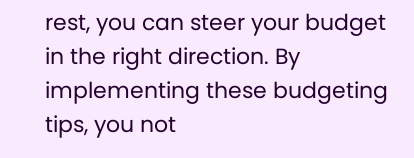rest, you can steer your budget in the right direction. By implementing these budgeting tips, you not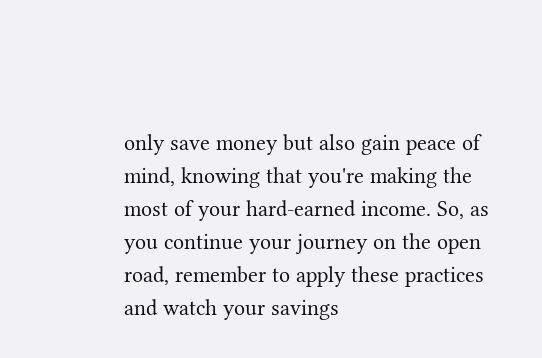only save money but also gain peace of mind, knowing that you're making the most of your hard-earned income. So, as you continue your journey on the open road, remember to apply these practices and watch your savings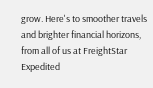grow. Here's to smoother travels and brighter financial horizons, from all of us at FreightStar Expedited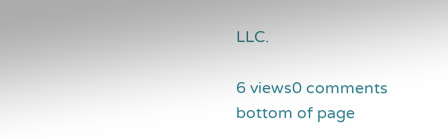LLC.

6 views0 comments
bottom of page